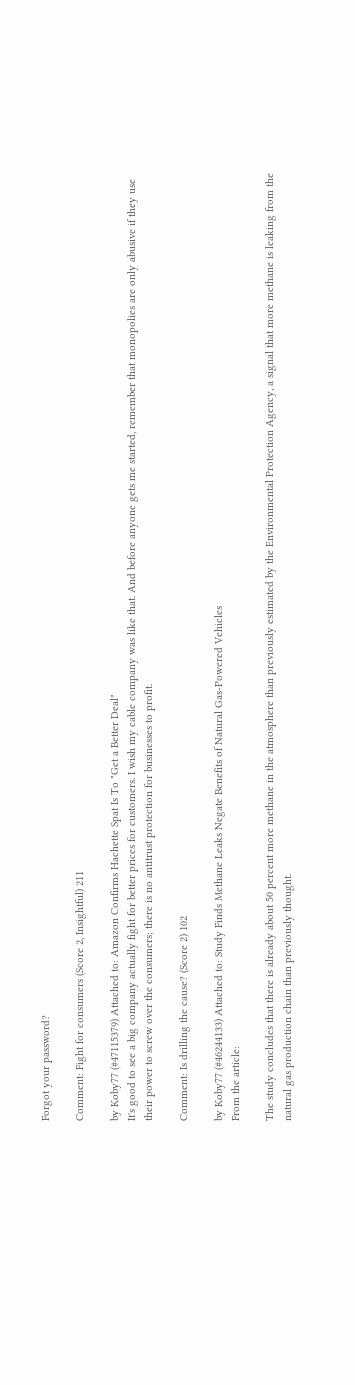Forgot your password?

Comment: Fight for consumers (Score 2, Insightful) 211

by Koby77 (#47115379) Attached to: Amazon Confirms Hachette Spat Is To "Get a Better Deal"
It's good to see a big company actually fight for better prices for customers. I wish my cable company was like that. And before anyone gets me started, remember that monopolies are only abusive if they use their power to screw over the consumers; there is no antitrust protection for businesses to profit.

Comment: Is drilling the cause? (Score 2) 102

by Koby77 (#46244133) Attached to: Study Finds Methane Leaks Negate Benefits of Natural Gas-Powered Vehicles
From the article:

The study concludes that there is already about 50 percent more methane in the atmosphere than previously estimated by the Environmental Protection Agency, a signal that more methane is leaking from the natural gas production chain than previously thought.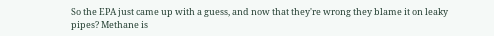So the EPA just came up with a guess, and now that they're wrong they blame it on leaky pipes? Methane is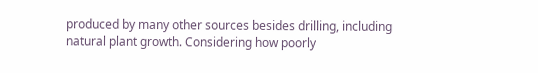produced by many other sources besides drilling, including natural plant growth. Considering how poorly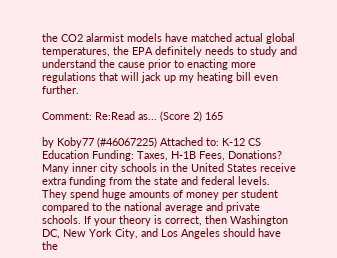the CO2 alarmist models have matched actual global temperatures, the EPA definitely needs to study and understand the cause prior to enacting more regulations that will jack up my heating bill even further.

Comment: Re:Read as... (Score 2) 165

by Koby77 (#46067225) Attached to: K-12 CS Education Funding: Taxes, H-1B Fees, Donations?
Many inner city schools in the United States receive extra funding from the state and federal levels. They spend huge amounts of money per student compared to the national average and private schools. If your theory is correct, then Washington DC, New York City, and Los Angeles should have the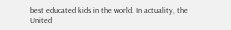best educated kids in the world. In actuality, the United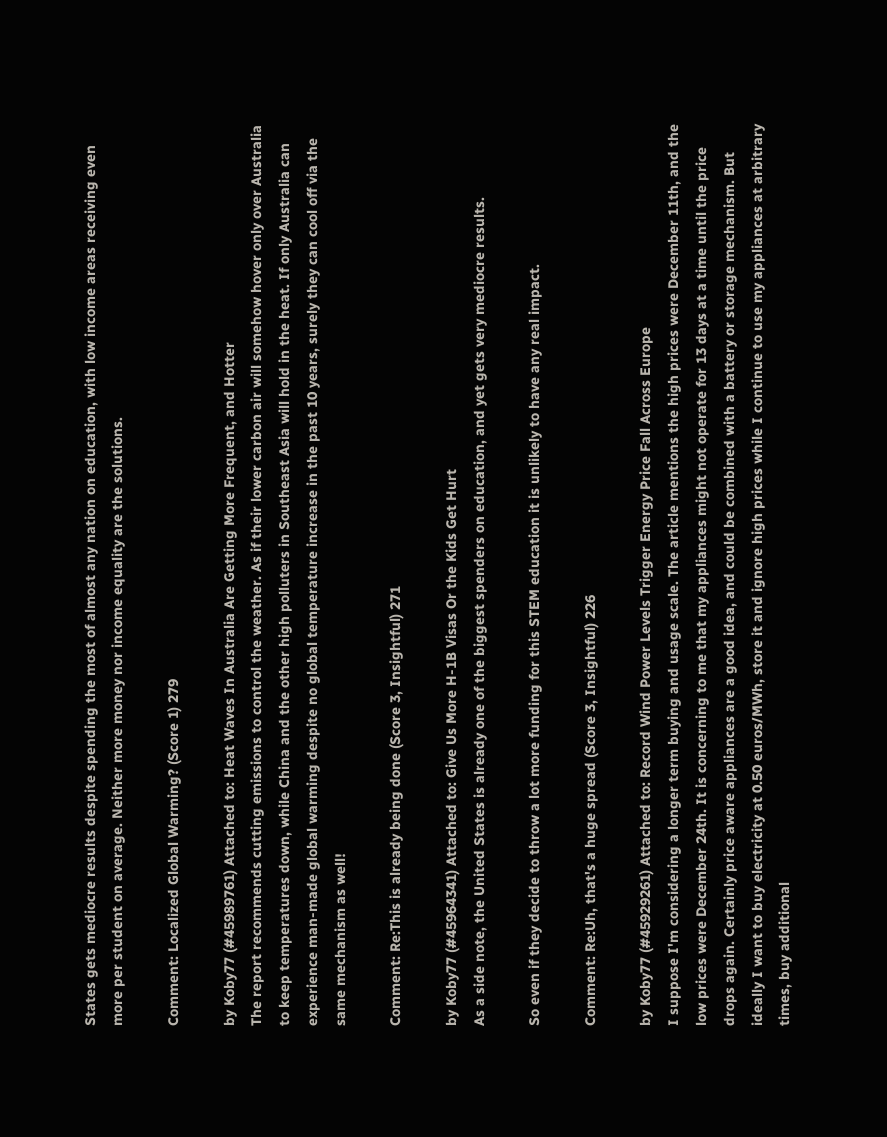States gets mediocre results despite spending the most of almost any nation on education, with low income areas receiving even more per student on average. Neither more money nor income equality are the solutions.

Comment: Localized Global Warming? (Score 1) 279

by Koby77 (#45989761) Attached to: Heat Waves In Australia Are Getting More Frequent, and Hotter
The report recommends cutting emissions to control the weather. As if their lower carbon air will somehow hover only over Australia to keep temperatures down, while China and the other high polluters in Southeast Asia will hold in the heat. If only Australia can experience man-made global warming despite no global temperature increase in the past 10 years, surely they can cool off via the same mechanism as well!

Comment: Re:This is already being done (Score 3, Insightful) 271

by Koby77 (#45964341) Attached to: Give Us More H-1B Visas Or the Kids Get Hurt
As a side note, the United States is already one of the biggest spenders on education, and yet gets very mediocre results.

So even if they decide to throw a lot more funding for this STEM education it is unlikely to have any real impact.

Comment: Re:Uh, that's a huge spread (Score 3, Insightful) 226

by Koby77 (#45929261) Attached to: Record Wind Power Levels Trigger Energy Price Fall Across Europe
I suppose I'm considering a longer term buying and usage scale. The article mentions the high prices were December 11th, and the low prices were December 24th. It is concerning to me that my appliances might not operate for 13 days at a time until the price drops again. Certainly price aware appliances are a good idea, and could be combined with a battery or storage mechanism. But ideally I want to buy electricity at 0.50 euros/MWh, store it and ignore high prices while I continue to use my appliances at arbitrary times, buy additional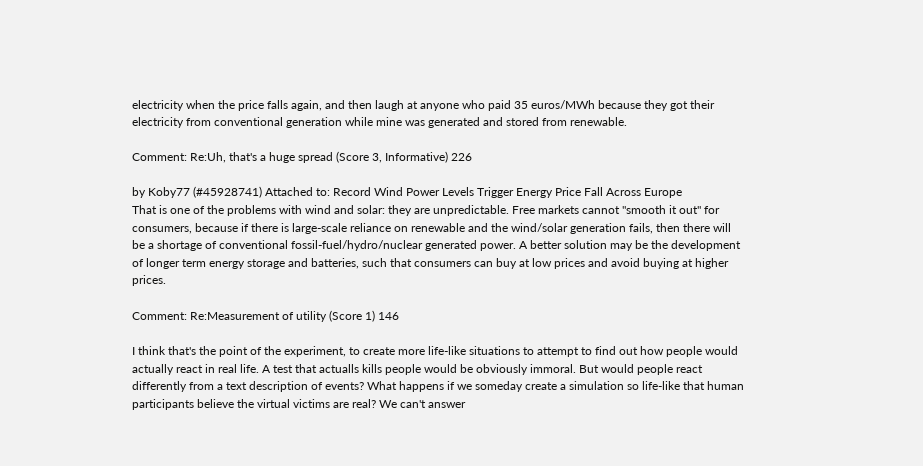electricity when the price falls again, and then laugh at anyone who paid 35 euros/MWh because they got their electricity from conventional generation while mine was generated and stored from renewable.

Comment: Re:Uh, that's a huge spread (Score 3, Informative) 226

by Koby77 (#45928741) Attached to: Record Wind Power Levels Trigger Energy Price Fall Across Europe
That is one of the problems with wind and solar: they are unpredictable. Free markets cannot "smooth it out" for consumers, because if there is large-scale reliance on renewable and the wind/solar generation fails, then there will be a shortage of conventional fossil-fuel/hydro/nuclear generated power. A better solution may be the development of longer term energy storage and batteries, such that consumers can buy at low prices and avoid buying at higher prices.

Comment: Re:Measurement of utility (Score 1) 146

I think that's the point of the experiment, to create more life-like situations to attempt to find out how people would actually react in real life. A test that actualls kills people would be obviously immoral. But would people react differently from a text description of events? What happens if we someday create a simulation so life-like that human participants believe the virtual victims are real? We can't answer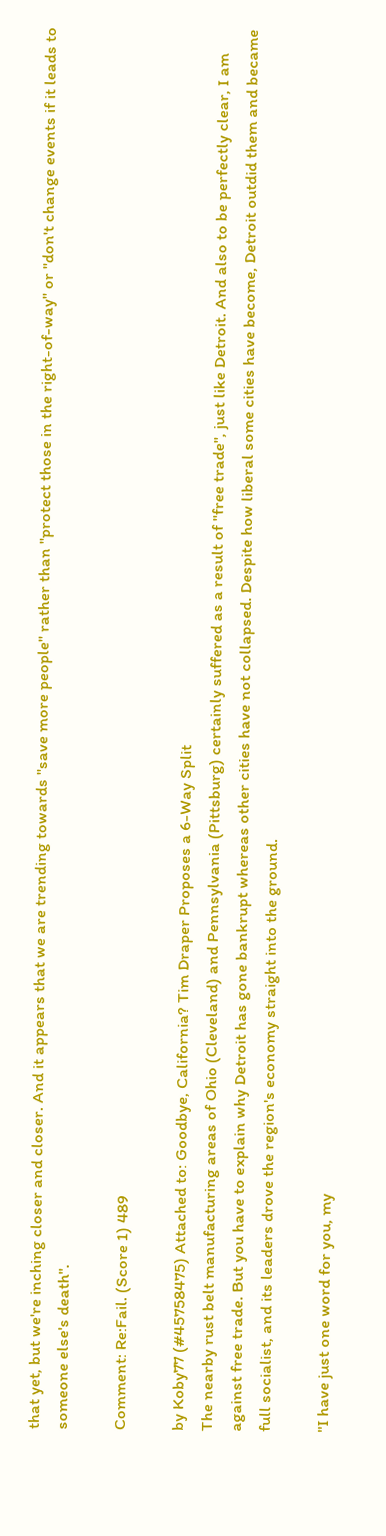that yet, but we're inching closer and closer. And it appears that we are trending towards "save more people" rather than "protect those in the right-of-way" or "don't change events if it leads to someone else's death".

Comment: Re:Fail. (Score 1) 489

by Koby77 (#45758475) Attached to: Goodbye, California? Tim Draper Proposes a 6-Way Split
The nearby rust belt manufacturing areas of Ohio (Cleveland) and Pennsylvania (Pittsburg) certainly suffered as a result of "free trade", just like Detroit. And also to be perfectly clear, I am against free trade. But you have to explain why Detroit has gone bankrupt whereas other cities have not collapsed. Despite how liberal some cities have become, Detroit outdid them and became full socialist, and its leaders drove the region's economy straight into the ground.

"I have just one word for you, my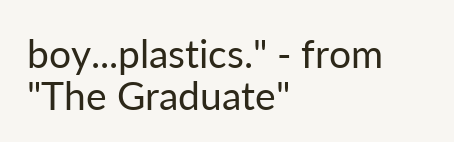boy...plastics." - from "The Graduate"